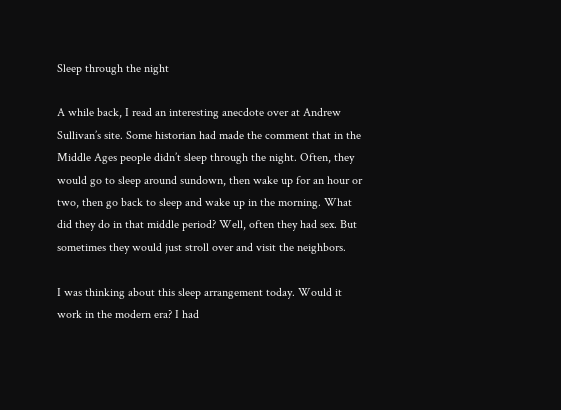Sleep through the night

A while back, I read an interesting anecdote over at Andrew Sullivan’s site. Some historian had made the comment that in the Middle Ages people didn’t sleep through the night. Often, they would go to sleep around sundown, then wake up for an hour or two, then go back to sleep and wake up in the morning. What did they do in that middle period? Well, often they had sex. But sometimes they would just stroll over and visit the neighbors.

I was thinking about this sleep arrangement today. Would it work in the modern era? I had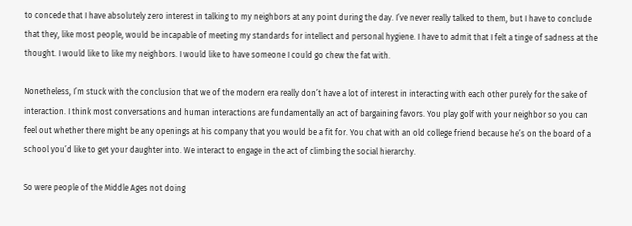to concede that I have absolutely zero interest in talking to my neighbors at any point during the day. I’ve never really talked to them, but I have to conclude that they, like most people, would be incapable of meeting my standards for intellect and personal hygiene. I have to admit that I felt a tinge of sadness at the thought. I would like to like my neighbors. I would like to have someone I could go chew the fat with.

Nonetheless, I’m stuck with the conclusion that we of the modern era really don’t have a lot of interest in interacting with each other purely for the sake of interaction. I think most conversations and human interactions are fundamentally an act of bargaining favors. You play golf with your neighbor so you can feel out whether there might be any openings at his company that you would be a fit for. You chat with an old college friend because he’s on the board of a school you’d like to get your daughter into. We interact to engage in the act of climbing the social hierarchy.

So were people of the Middle Ages not doing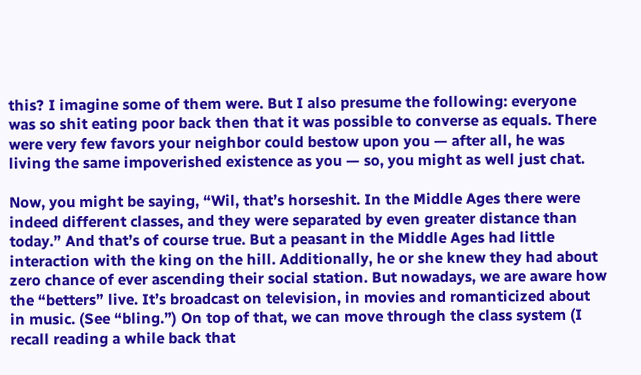this? I imagine some of them were. But I also presume the following: everyone was so shit eating poor back then that it was possible to converse as equals. There were very few favors your neighbor could bestow upon you — after all, he was living the same impoverished existence as you — so, you might as well just chat.

Now, you might be saying, “Wil, that’s horseshit. In the Middle Ages there were indeed different classes, and they were separated by even greater distance than today.” And that’s of course true. But a peasant in the Middle Ages had little interaction with the king on the hill. Additionally, he or she knew they had about zero chance of ever ascending their social station. But nowadays, we are aware how the “betters” live. It’s broadcast on television, in movies and romanticized about in music. (See “bling.”) On top of that, we can move through the class system (I recall reading a while back that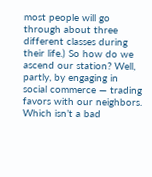most people will go through about three different classes during their life.) So how do we ascend our station? Well, partly, by engaging in social commerce — trading favors with our neighbors. Which isn’t a bad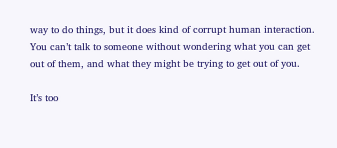way to do things, but it does kind of corrupt human interaction. You can’t talk to someone without wondering what you can get out of them, and what they might be trying to get out of you.

It’s too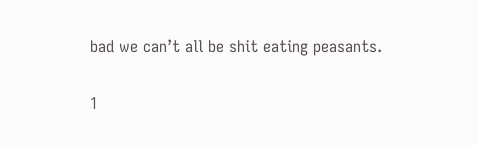bad we can’t all be shit eating peasants.

1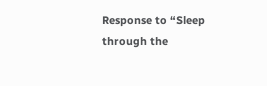Response to “Sleep through the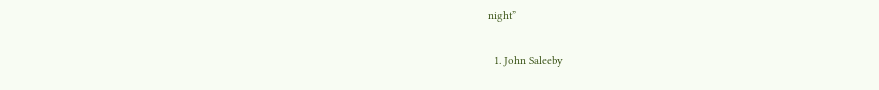night”

  1. John Saleeby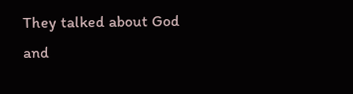They talked about God and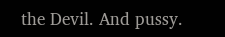the Devil. And pussy.